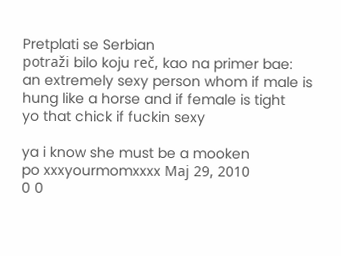Pretplati se Serbian
potraži bilo koju reč, kao na primer bae:
an extremely sexy person whom if male is hung like a horse and if female is tight
yo that chick if fuckin sexy

ya i know she must be a mooken
po xxxyourmomxxxx Мај 29, 2010
0 0